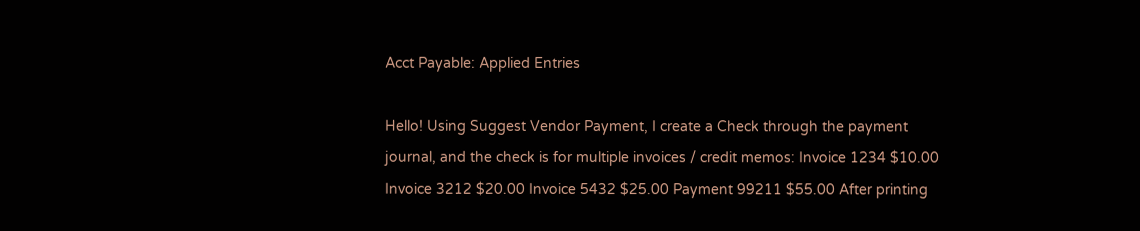Acct Payable: Applied Entries

Hello! Using Suggest Vendor Payment, I create a Check through the payment journal, and the check is for multiple invoices / credit memos: Invoice 1234 $10.00 Invoice 3212 $20.00 Invoice 5432 $25.00 Payment 99211 $55.00 After printing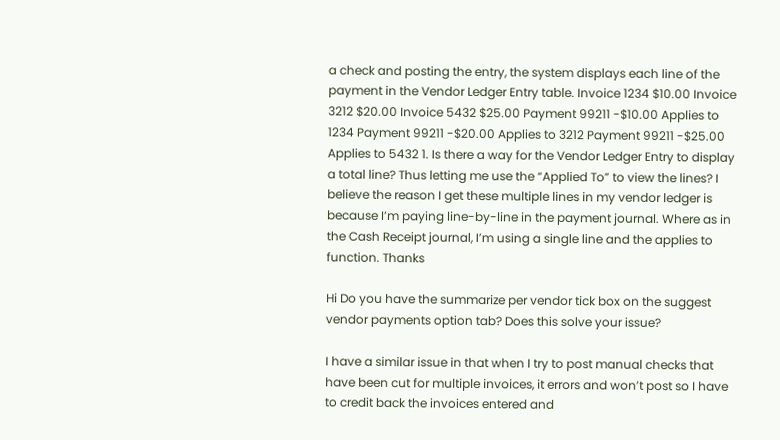a check and posting the entry, the system displays each line of the payment in the Vendor Ledger Entry table. Invoice 1234 $10.00 Invoice 3212 $20.00 Invoice 5432 $25.00 Payment 99211 -$10.00 Applies to 1234 Payment 99211 -$20.00 Applies to 3212 Payment 99211 -$25.00 Applies to 5432 1. Is there a way for the Vendor Ledger Entry to display a total line? Thus letting me use the “Applied To” to view the lines? I believe the reason I get these multiple lines in my vendor ledger is because I’m paying line-by-line in the payment journal. Where as in the Cash Receipt journal, I’m using a single line and the applies to function. Thanks

Hi Do you have the summarize per vendor tick box on the suggest vendor payments option tab? Does this solve your issue?

I have a similar issue in that when I try to post manual checks that have been cut for multiple invoices, it errors and won’t post so I have to credit back the invoices entered and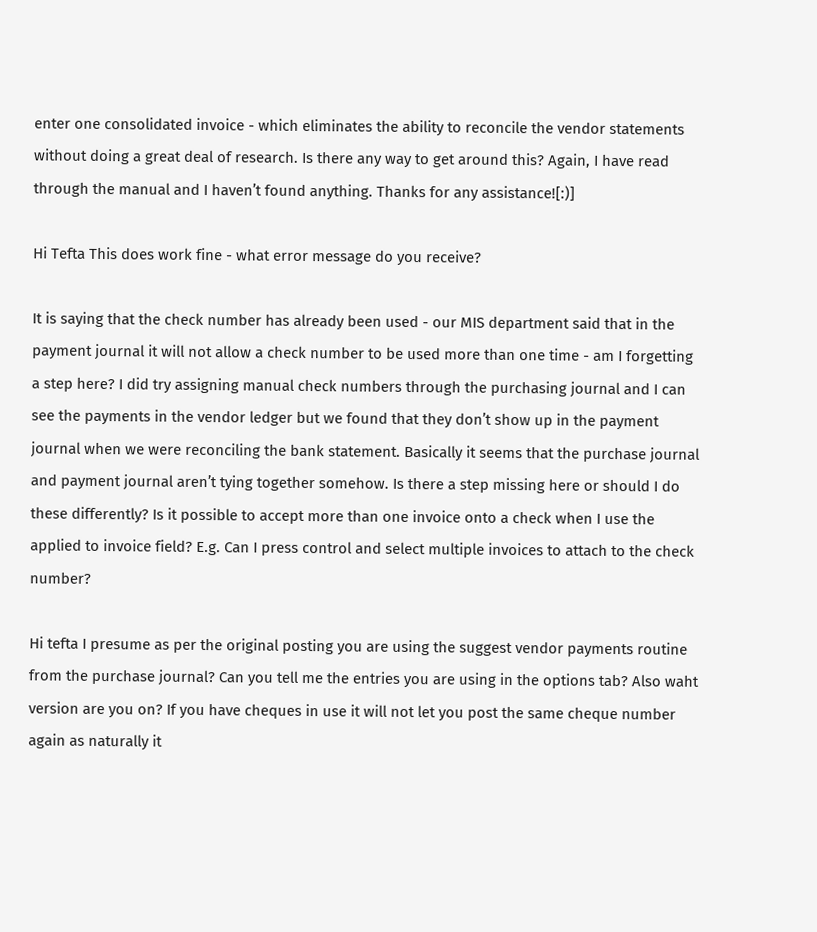enter one consolidated invoice - which eliminates the ability to reconcile the vendor statements without doing a great deal of research. Is there any way to get around this? Again, I have read through the manual and I haven’t found anything. Thanks for any assistance![:)]

Hi Tefta This does work fine - what error message do you receive?

It is saying that the check number has already been used - our MIS department said that in the payment journal it will not allow a check number to be used more than one time - am I forgetting a step here? I did try assigning manual check numbers through the purchasing journal and I can see the payments in the vendor ledger but we found that they don’t show up in the payment journal when we were reconciling the bank statement. Basically it seems that the purchase journal and payment journal aren’t tying together somehow. Is there a step missing here or should I do these differently? Is it possible to accept more than one invoice onto a check when I use the applied to invoice field? E.g. Can I press control and select multiple invoices to attach to the check number?

Hi tefta I presume as per the original posting you are using the suggest vendor payments routine from the purchase journal? Can you tell me the entries you are using in the options tab? Also waht version are you on? If you have cheques in use it will not let you post the same cheque number again as naturally it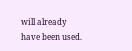will already have been used.